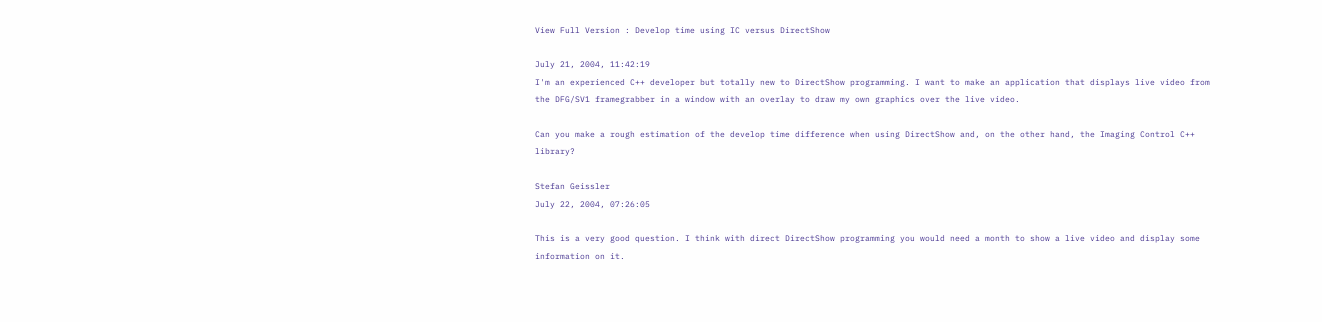View Full Version : Develop time using IC versus DirectShow

July 21, 2004, 11:42:19
I'm an experienced C++ developer but totally new to DirectShow programming. I want to make an application that displays live video from the DFG/SV1 framegrabber in a window with an overlay to draw my own graphics over the live video.

Can you make a rough estimation of the develop time difference when using DirectShow and, on the other hand, the Imaging Control C++ library?

Stefan Geissler
July 22, 2004, 07:26:05

This is a very good question. I think with direct DirectShow programming you would need a month to show a live video and display some information on it.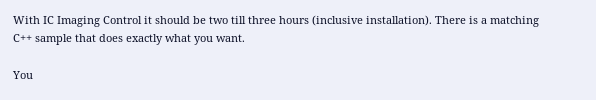With IC Imaging Control it should be two till three hours (inclusive installation). There is a matching C++ sample that does exactly what you want.

You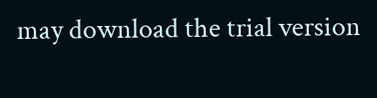may download the trial version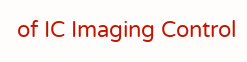of IC Imaging Control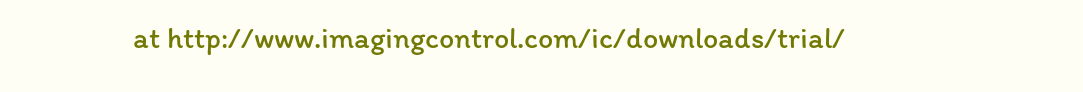at http://www.imagingcontrol.com/ic/downloads/trial/